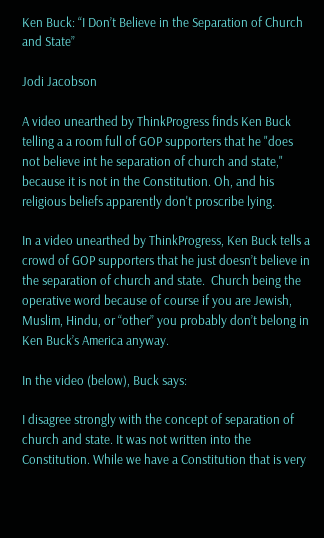Ken Buck: “I Don’t Believe in the Separation of Church and State”

Jodi Jacobson

A video unearthed by ThinkProgress finds Ken Buck telling a a room full of GOP supporters that he "does not believe int he separation of church and state," because it is not in the Constitution. Oh, and his religious beliefs apparently don't proscribe lying.

In a video unearthed by ThinkProgress, Ken Buck tells a crowd of GOP supporters that he just doesn’t believe in the separation of church and state.  Church being the operative word because of course if you are Jewish, Muslim, Hindu, or “other” you probably don’t belong in Ken Buck’s America anyway.

In the video (below), Buck says:

I disagree strongly with the concept of separation of church and state. It was not written into the Constitution. While we have a Constitution that is very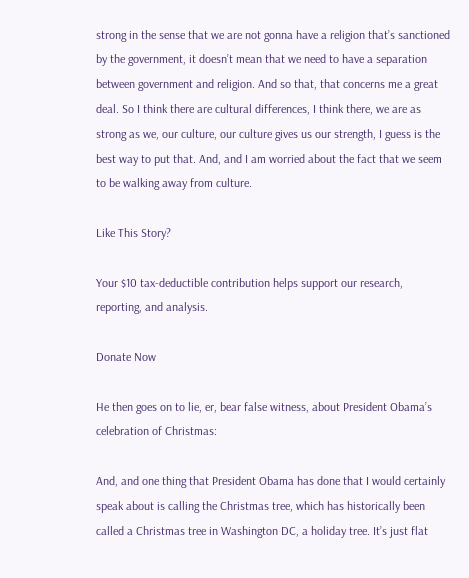strong in the sense that we are not gonna have a religion that’s sanctioned by the government, it doesn’t mean that we need to have a separation between government and religion. And so that, that concerns me a great deal. So I think there are cultural differences, I think there, we are as strong as we, our culture, our culture gives us our strength, I guess is the best way to put that. And, and I am worried about the fact that we seem to be walking away from culture.

Like This Story?

Your $10 tax-deductible contribution helps support our research, reporting, and analysis.

Donate Now

He then goes on to lie, er, bear false witness, about President Obama’s celebration of Christmas:

And, and one thing that President Obama has done that I would certainly speak about is calling the Christmas tree, which has historically been called a Christmas tree in Washington DC, a holiday tree. It’s just flat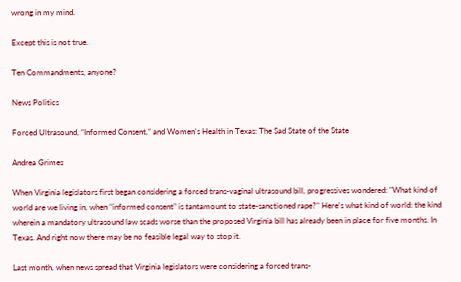wrong in my mind.

Except this is not true.

Ten Commandments, anyone?

News Politics

Forced Ultrasound, “Informed Consent,” and Women’s Health in Texas: The Sad State of the State

Andrea Grimes

When Virginia legislators first began considering a forced trans-vaginal ultrasound bill, progressives wondered: "What kind of world are we living in, when "informed consent" is tantamount to state-sanctioned rape?" Here's what kind of world: the kind wherein a mandatory ultrasound law scads worse than the proposed Virginia bill has already been in place for five months. In Texas. And right now there may be no feasible legal way to stop it.

Last month, when news spread that Virginia legislators were considering a forced trans-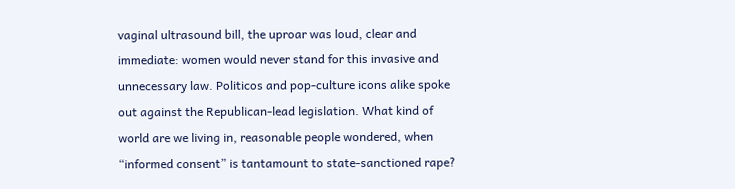vaginal ultrasound bill, the uproar was loud, clear and immediate: women would never stand for this invasive and unnecessary law. Politicos and pop-culture icons alike spoke out against the Republican-lead legislation. What kind of world are we living in, reasonable people wondered, when “informed consent” is tantamount to state-sanctioned rape?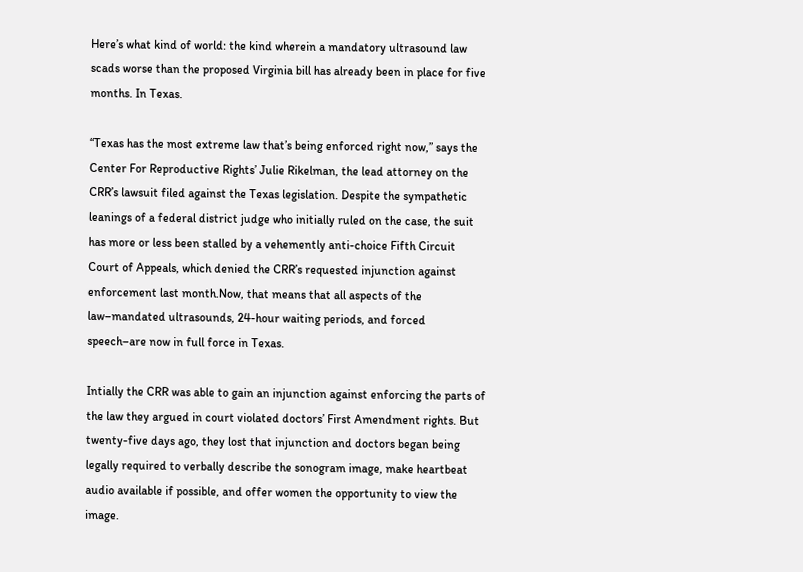Here’s what kind of world: the kind wherein a mandatory ultrasound law scads worse than the proposed Virginia bill has already been in place for five months. In Texas.

“Texas has the most extreme law that’s being enforced right now,” says the Center For Reproductive Rights’ Julie Rikelman, the lead attorney on the CRR’s lawsuit filed against the Texas legislation. Despite the sympathetic leanings of a federal district judge who initially ruled on the case, the suit has more or less been stalled by a vehemently anti-choice Fifth Circuit Court of Appeals, which denied the CRR’s requested injunction against enforcement last month.Now, that means that all aspects of the law–mandated ultrasounds, 24-hour waiting periods, and forced speech–are now in full force in Texas.

Intially the CRR was able to gain an injunction against enforcing the parts of the law they argued in court violated doctors’ First Amendment rights. But twenty-five days ago, they lost that injunction and doctors began being legally required to verbally describe the sonogram image, make heartbeat audio available if possible, and offer women the opportunity to view the image.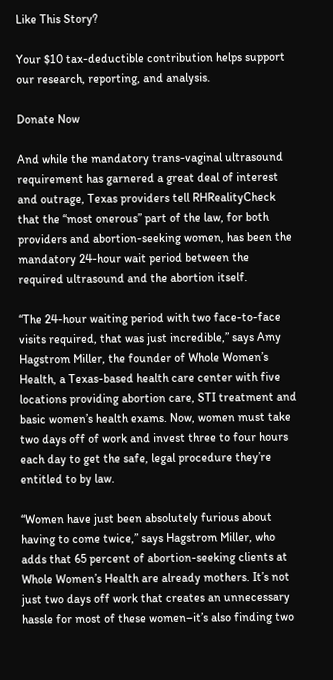Like This Story?

Your $10 tax-deductible contribution helps support our research, reporting, and analysis.

Donate Now

And while the mandatory trans-vaginal ultrasound requirement has garnered a great deal of interest and outrage, Texas providers tell RHRealityCheck that the “most onerous” part of the law, for both providers and abortion-seeking women, has been the mandatory 24-hour wait period between the required ultrasound and the abortion itself.

“The 24-hour waiting period with two face-to-face visits required, that was just incredible,” says Amy Hagstrom Miller, the founder of Whole Women’s Health, a Texas-based health care center with five locations providing abortion care, STI treatment and basic women’s health exams. Now, women must take two days off of work and invest three to four hours each day to get the safe, legal procedure they’re entitled to by law.

“Women have just been absolutely furious about having to come twice,” says Hagstrom Miller, who adds that 65 percent of abortion-seeking clients at Whole Women’s Health are already mothers. It’s not just two days off work that creates an unnecessary hassle for most of these women–it’s also finding two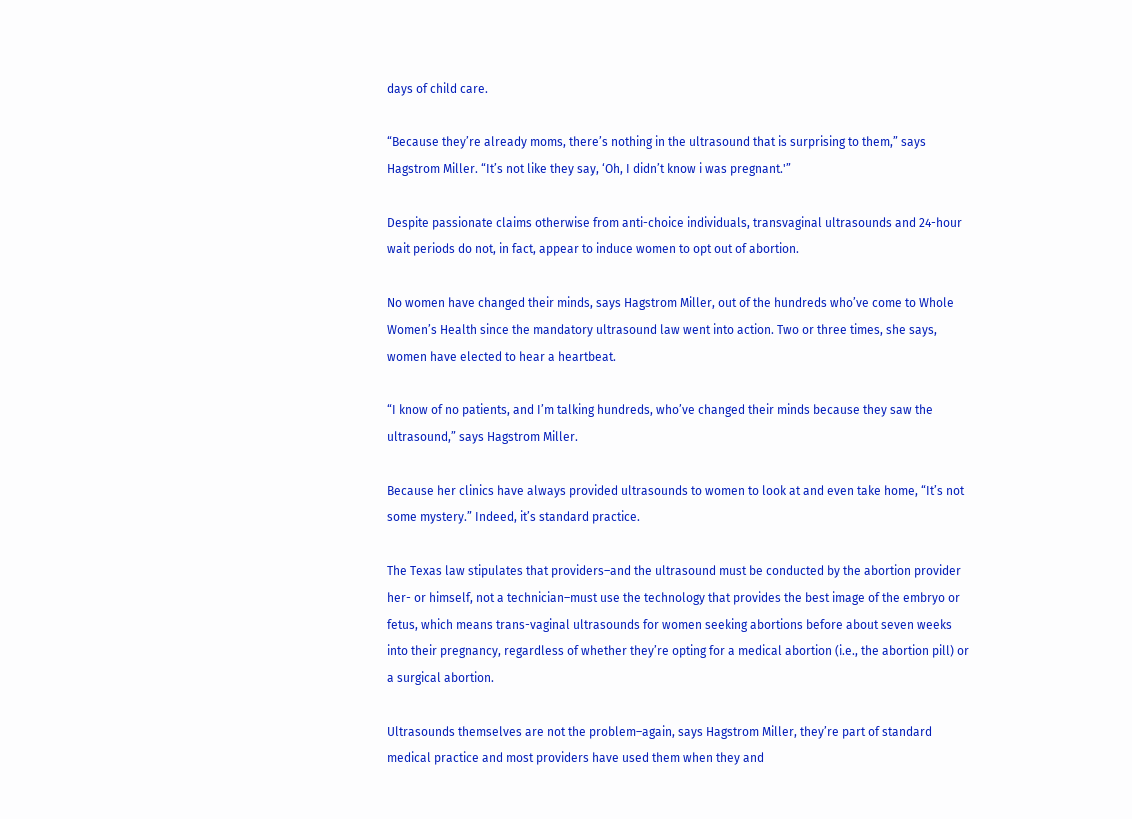days of child care.

“Because they’re already moms, there’s nothing in the ultrasound that is surprising to them,” says Hagstrom Miller. “It’s not like they say, ‘Oh, I didn’t know i was pregnant.'”

Despite passionate claims otherwise from anti-choice individuals, transvaginal ultrasounds and 24-hour wait periods do not, in fact, appear to induce women to opt out of abortion.

No women have changed their minds, says Hagstrom Miller, out of the hundreds who’ve come to Whole Women’s Health since the mandatory ultrasound law went into action. Two or three times, she says, women have elected to hear a heartbeat.

“I know of no patients, and I’m talking hundreds, who’ve changed their minds because they saw the ultrasound,” says Hagstrom Miller.

Because her clinics have always provided ultrasounds to women to look at and even take home, “It’s not some mystery.” Indeed, it’s standard practice.

The Texas law stipulates that providers–and the ultrasound must be conducted by the abortion provider her- or himself, not a technician–must use the technology that provides the best image of the embryo or fetus, which means trans-vaginal ultrasounds for women seeking abortions before about seven weeks into their pregnancy, regardless of whether they’re opting for a medical abortion (i.e., the abortion pill) or a surgical abortion.

Ultrasounds themselves are not the problem–again, says Hagstrom Miller, they’re part of standard medical practice and most providers have used them when they and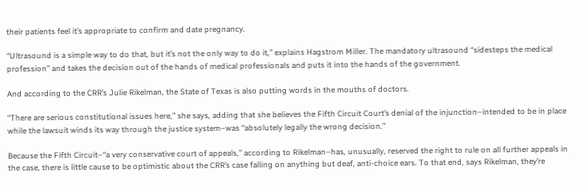their patients feel it’s appropriate to confirm and date pregnancy.

“Ultrasound is a simple way to do that, but it’s not the only way to do it,” explains Hagstrom Miller. The mandatory ultrasound “sidesteps the medical profession” and takes the decision out of the hands of medical professionals and puts it into the hands of the government.

And according to the CRR’s Julie Rikelman, the State of Texas is also putting words in the mouths of doctors.

“There are serious constitutional issues here,” she says, adding that she believes the Fifth Circuit Court’s denial of the injunction–intended to be in place while the lawsuit winds its way through the justice system–was “absolutely legally the wrong decision.”

Because the Fifth Circuit–“a very conservative court of appeals,” according to Rikelman–has, unusually, reserved the right to rule on all further appeals in the case, there is little cause to be optimistic about the CRR’s case falling on anything but deaf, anti-choice ears. To that end, says Rikelman, they’re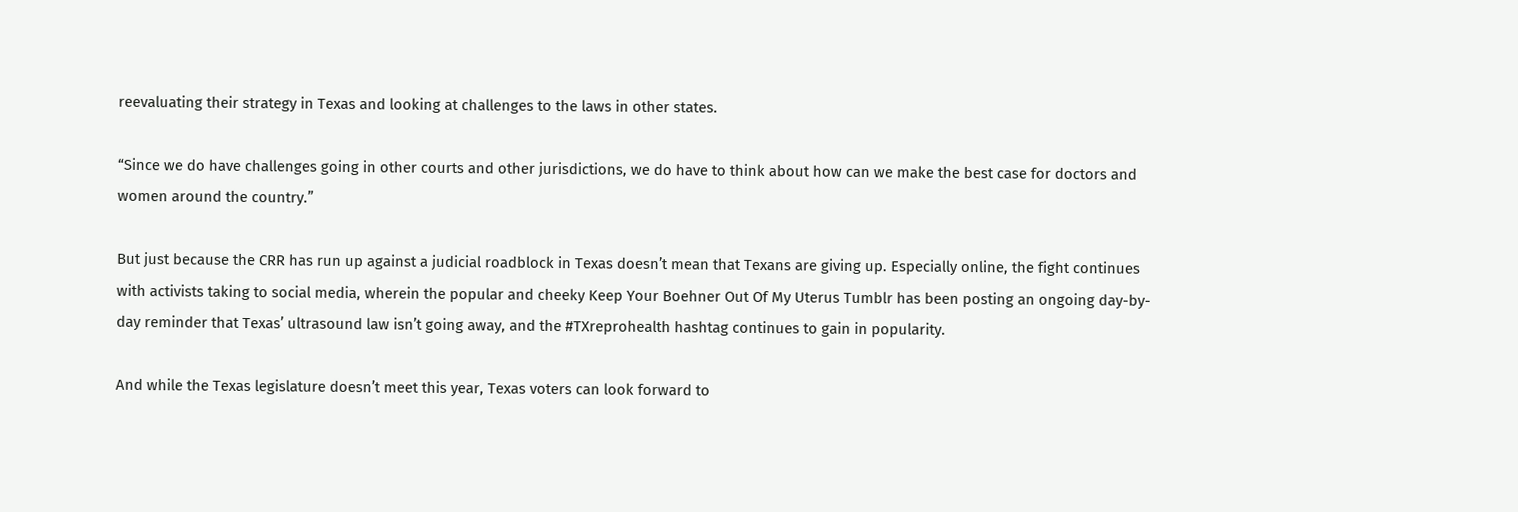reevaluating their strategy in Texas and looking at challenges to the laws in other states.

“Since we do have challenges going in other courts and other jurisdictions, we do have to think about how can we make the best case for doctors and women around the country.”

But just because the CRR has run up against a judicial roadblock in Texas doesn’t mean that Texans are giving up. Especially online, the fight continues with activists taking to social media, wherein the popular and cheeky Keep Your Boehner Out Of My Uterus Tumblr has been posting an ongoing day-by-day reminder that Texas’ ultrasound law isn’t going away, and the #TXreprohealth hashtag continues to gain in popularity.

And while the Texas legislature doesn’t meet this year, Texas voters can look forward to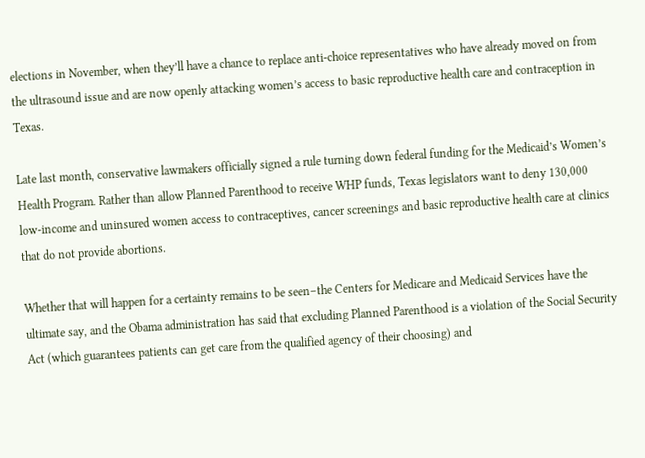elections in November, when they’ll have a chance to replace anti-choice representatives who have already moved on from the ultrasound issue and are now openly attacking women’s access to basic reproductive health care and contraception in Texas.

Late last month, conservative lawmakers officially signed a rule turning down federal funding for the Medicaid’s Women’s Health Program. Rather than allow Planned Parenthood to receive WHP funds, Texas legislators want to deny 130,000 low-income and uninsured women access to contraceptives, cancer screenings and basic reproductive health care at clinics that do not provide abortions.

Whether that will happen for a certainty remains to be seen–the Centers for Medicare and Medicaid Services have the ultimate say, and the Obama administration has said that excluding Planned Parenthood is a violation of the Social Security Act (which guarantees patients can get care from the qualified agency of their choosing) and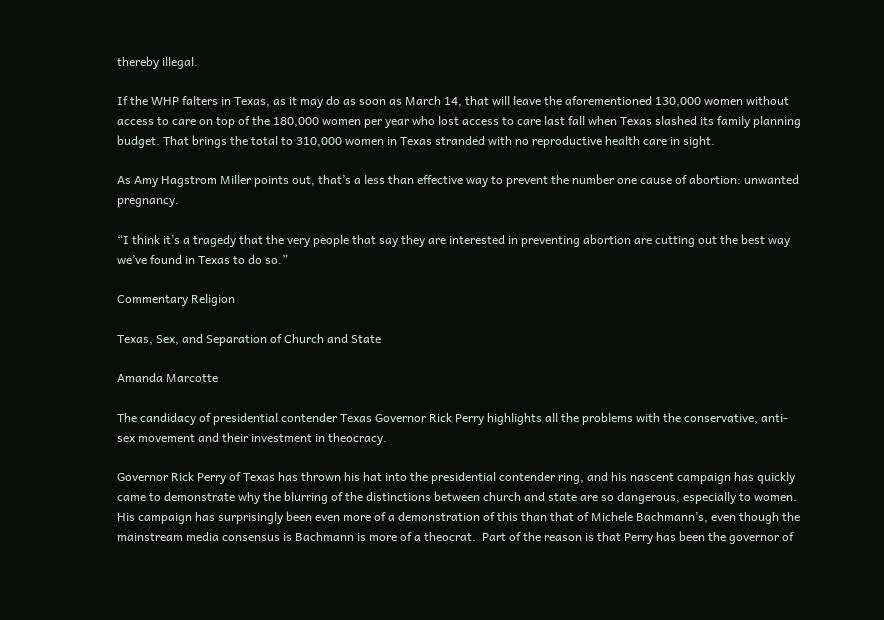thereby illegal.

If the WHP falters in Texas, as it may do as soon as March 14, that will leave the aforementioned 130,000 women without access to care on top of the 180,000 women per year who lost access to care last fall when Texas slashed its family planning budget. That brings the total to 310,000 women in Texas stranded with no reproductive health care in sight.

As Amy Hagstrom Miller points out, that’s a less than effective way to prevent the number one cause of abortion: unwanted pregnancy.

“I think it’s a tragedy that the very people that say they are interested in preventing abortion are cutting out the best way we’ve found in Texas to do so.”

Commentary Religion

Texas, Sex, and Separation of Church and State

Amanda Marcotte

The candidacy of presidential contender Texas Governor Rick Perry highlights all the problems with the conservative, anti-sex movement and their investment in theocracy.

Governor Rick Perry of Texas has thrown his hat into the presidential contender ring, and his nascent campaign has quickly came to demonstrate why the blurring of the distinctions between church and state are so dangerous, especially to women.  His campaign has surprisingly been even more of a demonstration of this than that of Michele Bachmann’s, even though the mainstream media consensus is Bachmann is more of a theocrat.  Part of the reason is that Perry has been the governor of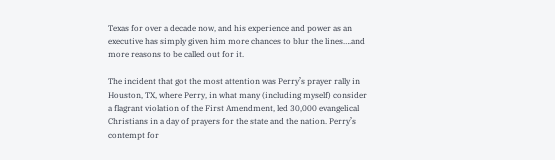Texas for over a decade now, and his experience and power as an executive has simply given him more chances to blur the lines….and more reasons to be called out for it.

The incident that got the most attention was Perry’s prayer rally in Houston, TX, where Perry, in what many (including myself) consider a flagrant violation of the First Amendment, led 30,000 evangelical Christians in a day of prayers for the state and the nation. Perry’s contempt for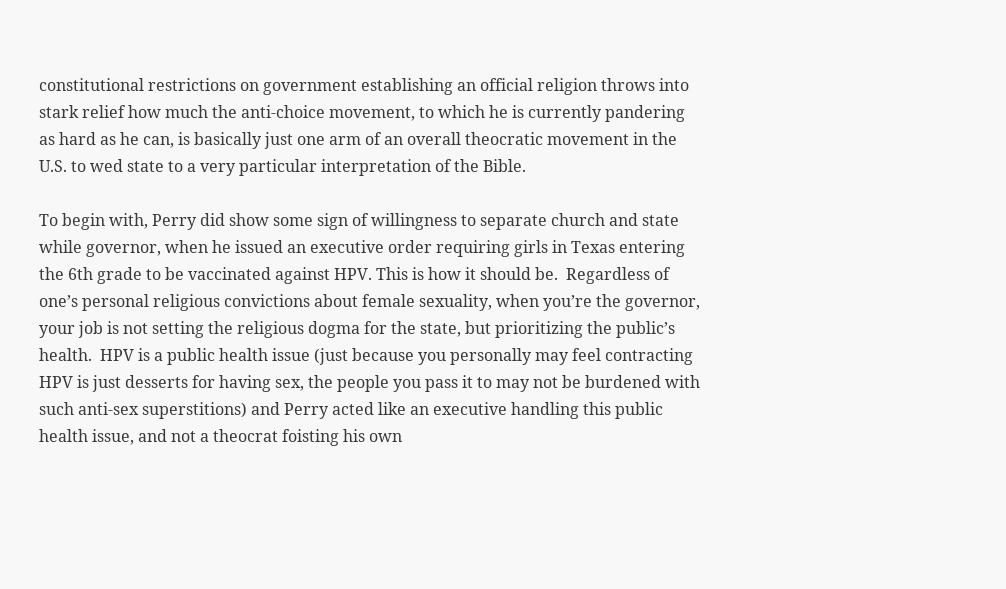constitutional restrictions on government establishing an official religion throws into stark relief how much the anti-choice movement, to which he is currently pandering as hard as he can, is basically just one arm of an overall theocratic movement in the U.S. to wed state to a very particular interpretation of the Bible.

To begin with, Perry did show some sign of willingness to separate church and state while governor, when he issued an executive order requiring girls in Texas entering the 6th grade to be vaccinated against HPV. This is how it should be.  Regardless of one’s personal religious convictions about female sexuality, when you’re the governor, your job is not setting the religious dogma for the state, but prioritizing the public’s health.  HPV is a public health issue (just because you personally may feel contracting HPV is just desserts for having sex, the people you pass it to may not be burdened with such anti-sex superstitions) and Perry acted like an executive handling this public health issue, and not a theocrat foisting his own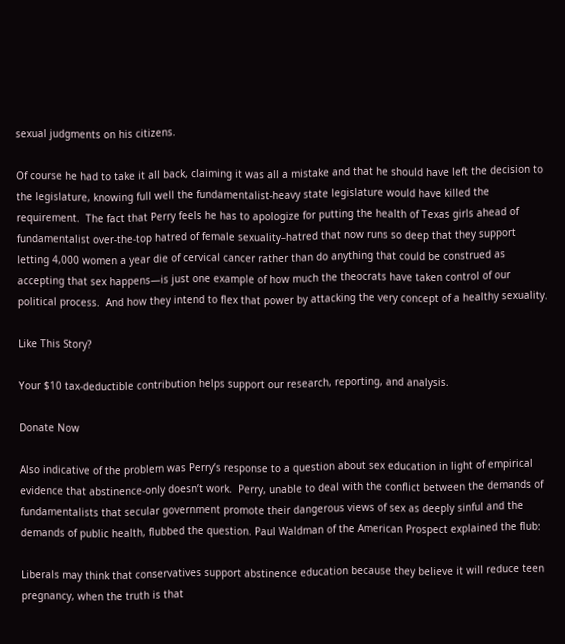sexual judgments on his citizens.

Of course he had to take it all back, claiming it was all a mistake and that he should have left the decision to the legislature, knowing full well the fundamentalist-heavy state legislature would have killed the requirement.  The fact that Perry feels he has to apologize for putting the health of Texas girls ahead of fundamentalist over-the-top hatred of female sexuality–hatred that now runs so deep that they support letting 4,000 women a year die of cervical cancer rather than do anything that could be construed as accepting that sex happens—is just one example of how much the theocrats have taken control of our political process.  And how they intend to flex that power by attacking the very concept of a healthy sexuality.

Like This Story?

Your $10 tax-deductible contribution helps support our research, reporting, and analysis.

Donate Now

Also indicative of the problem was Perry’s response to a question about sex education in light of empirical evidence that abstinence-only doesn’t work.  Perry, unable to deal with the conflict between the demands of fundamentalists that secular government promote their dangerous views of sex as deeply sinful and the demands of public health, flubbed the question. Paul Waldman of the American Prospect explained the flub:

Liberals may think that conservatives support abstinence education because they believe it will reduce teen pregnancy, when the truth is that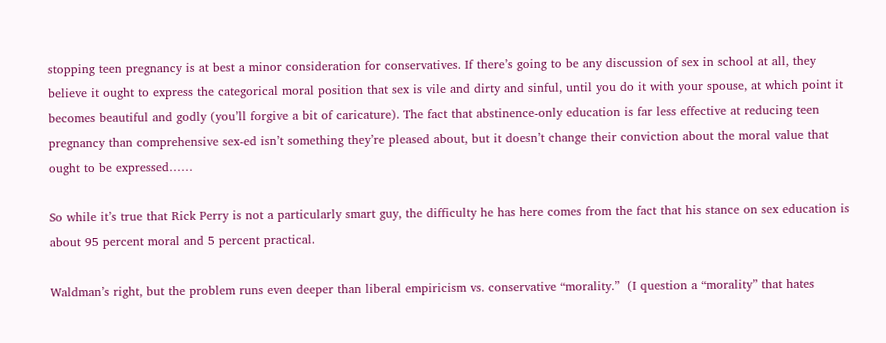stopping teen pregnancy is at best a minor consideration for conservatives. If there’s going to be any discussion of sex in school at all, they believe it ought to express the categorical moral position that sex is vile and dirty and sinful, until you do it with your spouse, at which point it becomes beautiful and godly (you’ll forgive a bit of caricature). The fact that abstinence-only education is far less effective at reducing teen pregnancy than comprehensive sex-ed isn’t something they’re pleased about, but it doesn’t change their conviction about the moral value that ought to be expressed……

So while it’s true that Rick Perry is not a particularly smart guy, the difficulty he has here comes from the fact that his stance on sex education is about 95 percent moral and 5 percent practical.

Waldman’s right, but the problem runs even deeper than liberal empiricism vs. conservative “morality.”  (I question a “morality” that hates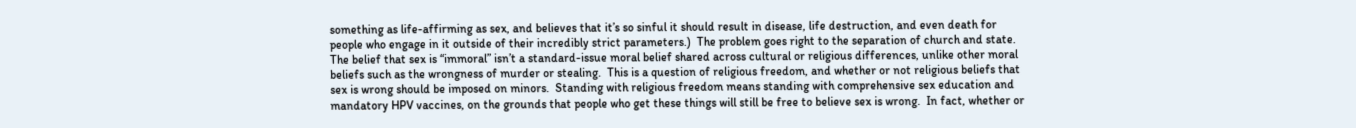something as life-affirming as sex, and believes that it’s so sinful it should result in disease, life destruction, and even death for people who engage in it outside of their incredibly strict parameters.)  The problem goes right to the separation of church and state.  The belief that sex is “immoral” isn’t a standard-issue moral belief shared across cultural or religious differences, unlike other moral beliefs such as the wrongness of murder or stealing.  This is a question of religious freedom, and whether or not religious beliefs that sex is wrong should be imposed on minors.  Standing with religious freedom means standing with comprehensive sex education and mandatory HPV vaccines, on the grounds that people who get these things will still be free to believe sex is wrong.  In fact, whether or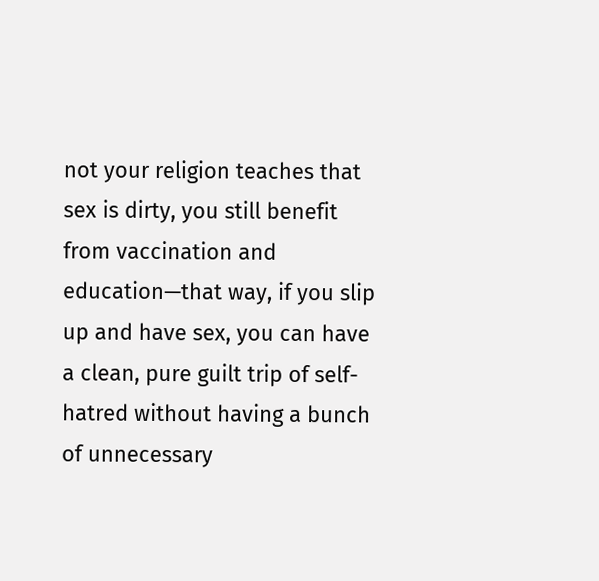not your religion teaches that sex is dirty, you still benefit from vaccination and education—that way, if you slip up and have sex, you can have a clean, pure guilt trip of self-hatred without having a bunch of unnecessary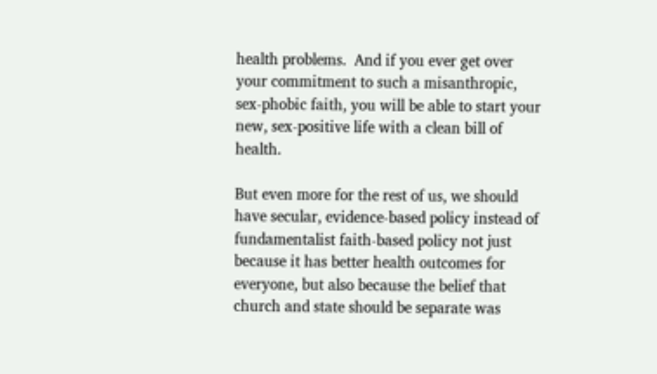health problems.  And if you ever get over your commitment to such a misanthropic, sex-phobic faith, you will be able to start your new, sex-positive life with a clean bill of health.

But even more for the rest of us, we should have secular, evidence-based policy instead of fundamentalist faith-based policy not just because it has better health outcomes for everyone, but also because the belief that church and state should be separate was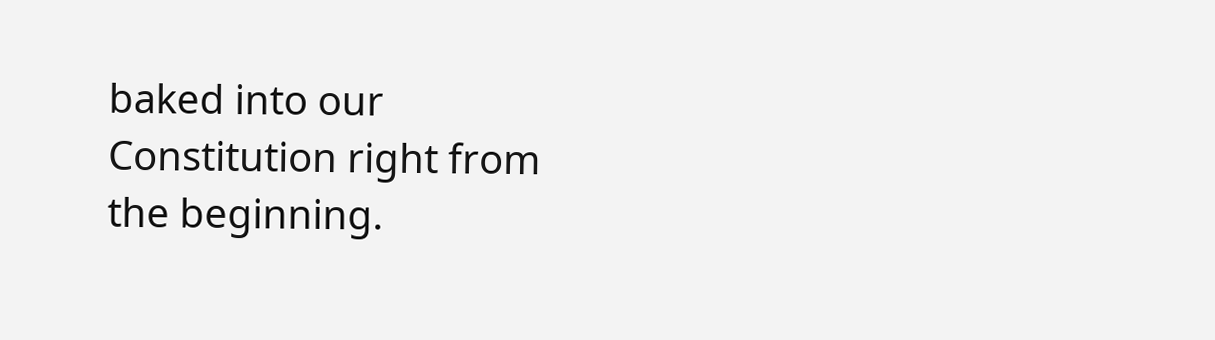baked into our Constitution right from the beginning.